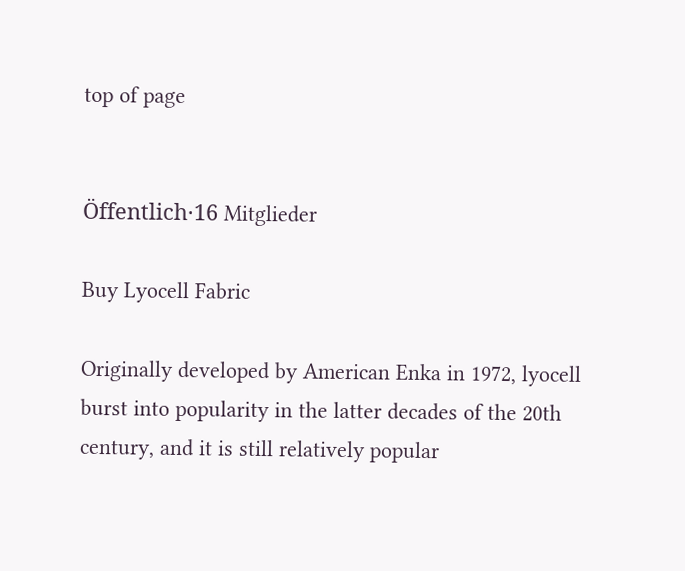top of page


Öffentlich·16 Mitglieder

Buy Lyocell Fabric

Originally developed by American Enka in 1972, lyocell burst into popularity in the latter decades of the 20th century, and it is still relatively popular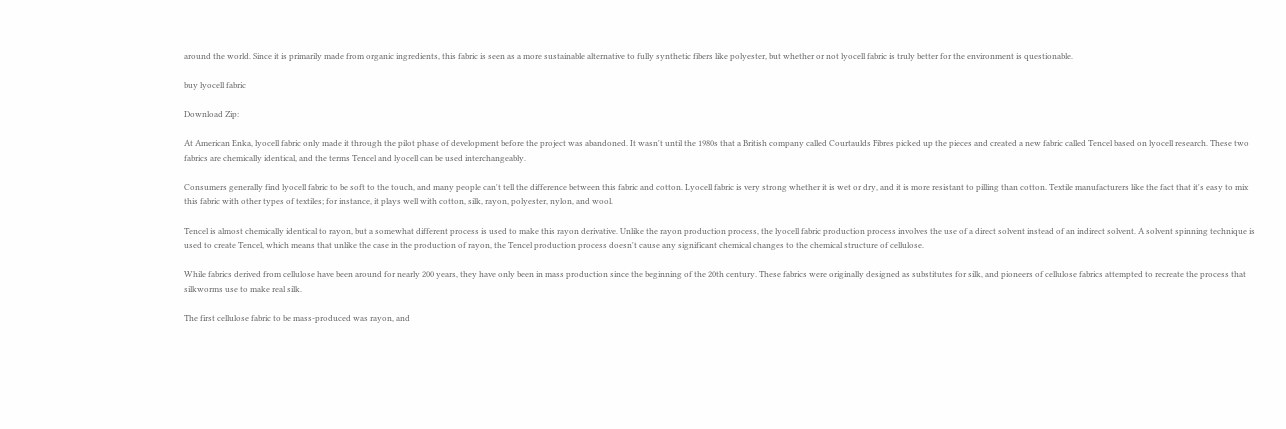around the world. Since it is primarily made from organic ingredients, this fabric is seen as a more sustainable alternative to fully synthetic fibers like polyester, but whether or not lyocell fabric is truly better for the environment is questionable.

buy lyocell fabric

Download Zip:

At American Enka, lyocell fabric only made it through the pilot phase of development before the project was abandoned. It wasn't until the 1980s that a British company called Courtaulds Fibres picked up the pieces and created a new fabric called Tencel based on lyocell research. These two fabrics are chemically identical, and the terms Tencel and lyocell can be used interchangeably.

Consumers generally find lyocell fabric to be soft to the touch, and many people can't tell the difference between this fabric and cotton. Lyocell fabric is very strong whether it is wet or dry, and it is more resistant to pilling than cotton. Textile manufacturers like the fact that it's easy to mix this fabric with other types of textiles; for instance, it plays well with cotton, silk, rayon, polyester, nylon, and wool.

Tencel is almost chemically identical to rayon, but a somewhat different process is used to make this rayon derivative. Unlike the rayon production process, the lyocell fabric production process involves the use of a direct solvent instead of an indirect solvent. A solvent spinning technique is used to create Tencel, which means that unlike the case in the production of rayon, the Tencel production process doesn't cause any significant chemical changes to the chemical structure of cellulose.

While fabrics derived from cellulose have been around for nearly 200 years, they have only been in mass production since the beginning of the 20th century. These fabrics were originally designed as substitutes for silk, and pioneers of cellulose fabrics attempted to recreate the process that silkworms use to make real silk.

The first cellulose fabric to be mass-produced was rayon, and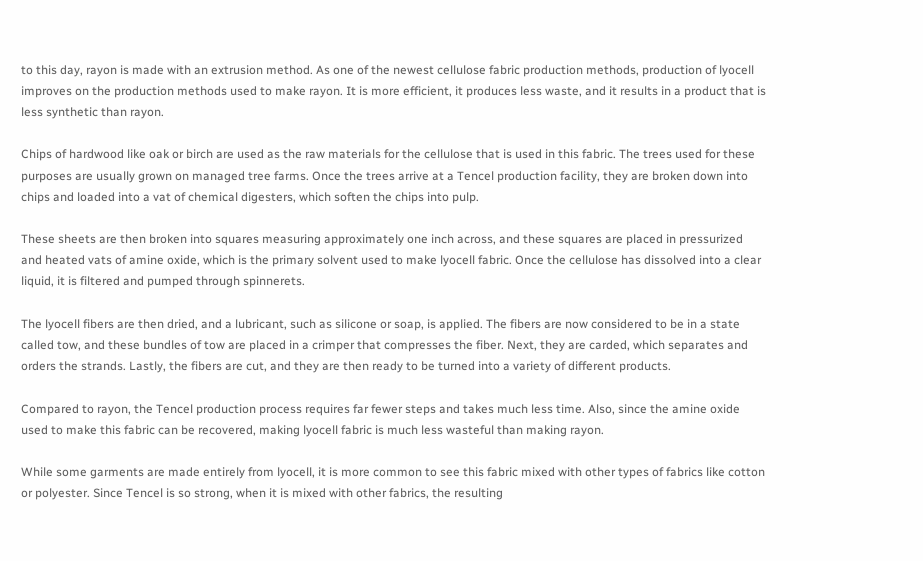to this day, rayon is made with an extrusion method. As one of the newest cellulose fabric production methods, production of lyocell improves on the production methods used to make rayon. It is more efficient, it produces less waste, and it results in a product that is less synthetic than rayon.

Chips of hardwood like oak or birch are used as the raw materials for the cellulose that is used in this fabric. The trees used for these purposes are usually grown on managed tree farms. Once the trees arrive at a Tencel production facility, they are broken down into chips and loaded into a vat of chemical digesters, which soften the chips into pulp.

These sheets are then broken into squares measuring approximately one inch across, and these squares are placed in pressurized and heated vats of amine oxide, which is the primary solvent used to make lyocell fabric. Once the cellulose has dissolved into a clear liquid, it is filtered and pumped through spinnerets.

The lyocell fibers are then dried, and a lubricant, such as silicone or soap, is applied. The fibers are now considered to be in a state called tow, and these bundles of tow are placed in a crimper that compresses the fiber. Next, they are carded, which separates and orders the strands. Lastly, the fibers are cut, and they are then ready to be turned into a variety of different products.

Compared to rayon, the Tencel production process requires far fewer steps and takes much less time. Also, since the amine oxide used to make this fabric can be recovered, making lyocell fabric is much less wasteful than making rayon.

While some garments are made entirely from lyocell, it is more common to see this fabric mixed with other types of fabrics like cotton or polyester. Since Tencel is so strong, when it is mixed with other fabrics, the resulting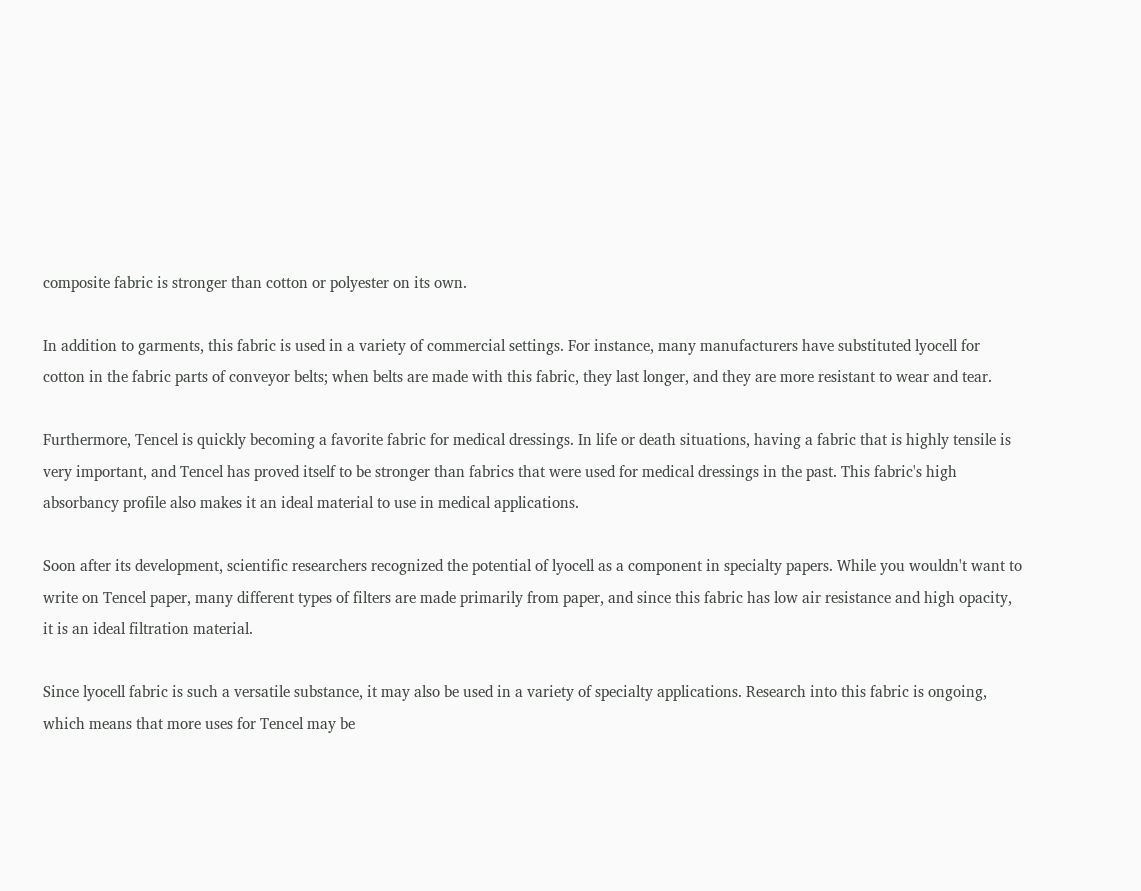composite fabric is stronger than cotton or polyester on its own.

In addition to garments, this fabric is used in a variety of commercial settings. For instance, many manufacturers have substituted lyocell for cotton in the fabric parts of conveyor belts; when belts are made with this fabric, they last longer, and they are more resistant to wear and tear.

Furthermore, Tencel is quickly becoming a favorite fabric for medical dressings. In life or death situations, having a fabric that is highly tensile is very important, and Tencel has proved itself to be stronger than fabrics that were used for medical dressings in the past. This fabric's high absorbancy profile also makes it an ideal material to use in medical applications.

Soon after its development, scientific researchers recognized the potential of lyocell as a component in specialty papers. While you wouldn't want to write on Tencel paper, many different types of filters are made primarily from paper, and since this fabric has low air resistance and high opacity, it is an ideal filtration material.

Since lyocell fabric is such a versatile substance, it may also be used in a variety of specialty applications. Research into this fabric is ongoing, which means that more uses for Tencel may be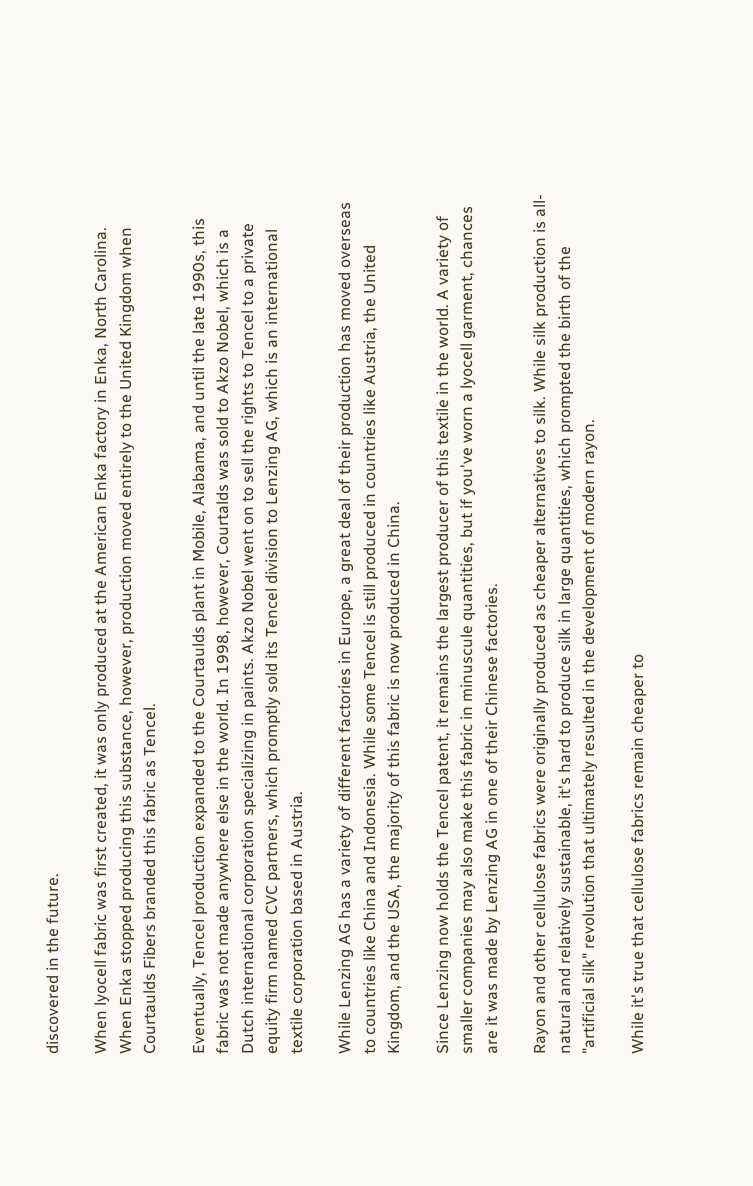discovered in the future.

When lyocell fabric was first created, it was only produced at the American Enka factory in Enka, North Carolina. When Enka stopped producing this substance, however, production moved entirely to the United Kingdom when Courtaulds Fibers branded this fabric as Tencel.

Eventually, Tencel production expanded to the Courtaulds plant in Mobile, Alabama, and until the late 1990s, this fabric was not made anywhere else in the world. In 1998, however, Courtalds was sold to Akzo Nobel, which is a Dutch international corporation specializing in paints. Akzo Nobel went on to sell the rights to Tencel to a private equity firm named CVC partners, which promptly sold its Tencel division to Lenzing AG, which is an international textile corporation based in Austria.

While Lenzing AG has a variety of different factories in Europe, a great deal of their production has moved overseas to countries like China and Indonesia. While some Tencel is still produced in countries like Austria, the United Kingdom, and the USA, the majority of this fabric is now produced in China.

Since Lenzing now holds the Tencel patent, it remains the largest producer of this textile in the world. A variety of smaller companies may also make this fabric in minuscule quantities, but if you've worn a lyocell garment, chances are it was made by Lenzing AG in one of their Chinese factories.

Rayon and other cellulose fabrics were originally produced as cheaper alternatives to silk. While silk production is all-natural and relatively sustainable, it's hard to produce silk in large quantities, which prompted the birth of the "artificial silk" revolution that ultimately resulted in the development of modern rayon.

While it's true that cellulose fabrics remain cheaper to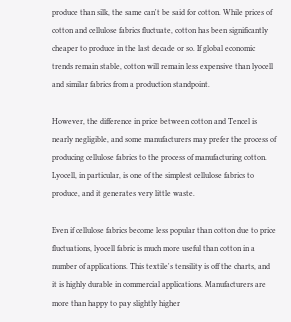produce than silk, the same can't be said for cotton. While prices of cotton and cellulose fabrics fluctuate, cotton has been significantly cheaper to produce in the last decade or so. If global economic trends remain stable, cotton will remain less expensive than lyocell and similar fabrics from a production standpoint.

However, the difference in price between cotton and Tencel is nearly negligible, and some manufacturers may prefer the process of producing cellulose fabrics to the process of manufacturing cotton. Lyocell, in particular, is one of the simplest cellulose fabrics to produce, and it generates very little waste.

Even if cellulose fabrics become less popular than cotton due to price fluctuations, lyocell fabric is much more useful than cotton in a number of applications. This textile's tensility is off the charts, and it is highly durable in commercial applications. Manufacturers are more than happy to pay slightly higher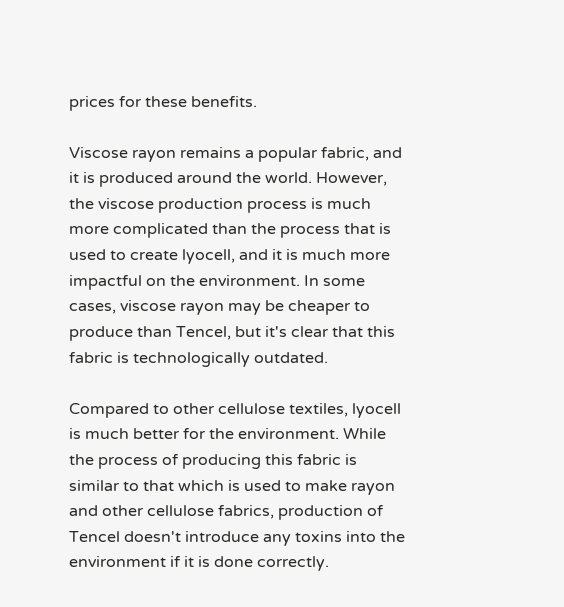prices for these benefits.

Viscose rayon remains a popular fabric, and it is produced around the world. However, the viscose production process is much more complicated than the process that is used to create lyocell, and it is much more impactful on the environment. In some cases, viscose rayon may be cheaper to produce than Tencel, but it's clear that this fabric is technologically outdated.

Compared to other cellulose textiles, lyocell is much better for the environment. While the process of producing this fabric is similar to that which is used to make rayon and other cellulose fabrics, production of Tencel doesn't introduce any toxins into the environment if it is done correctly.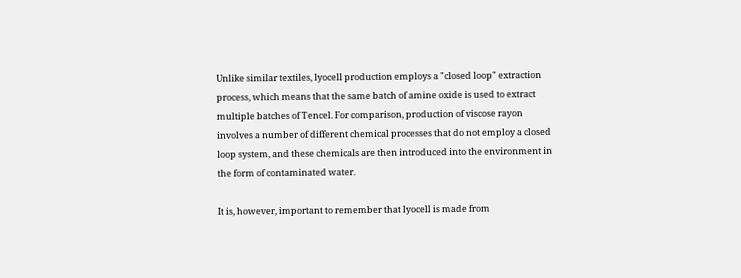Unlike similar textiles, lyocell production employs a "closed loop" extraction process, which means that the same batch of amine oxide is used to extract multiple batches of Tencel. For comparison, production of viscose rayon involves a number of different chemical processes that do not employ a closed loop system, and these chemicals are then introduced into the environment in the form of contaminated water.

It is, however, important to remember that lyocell is made from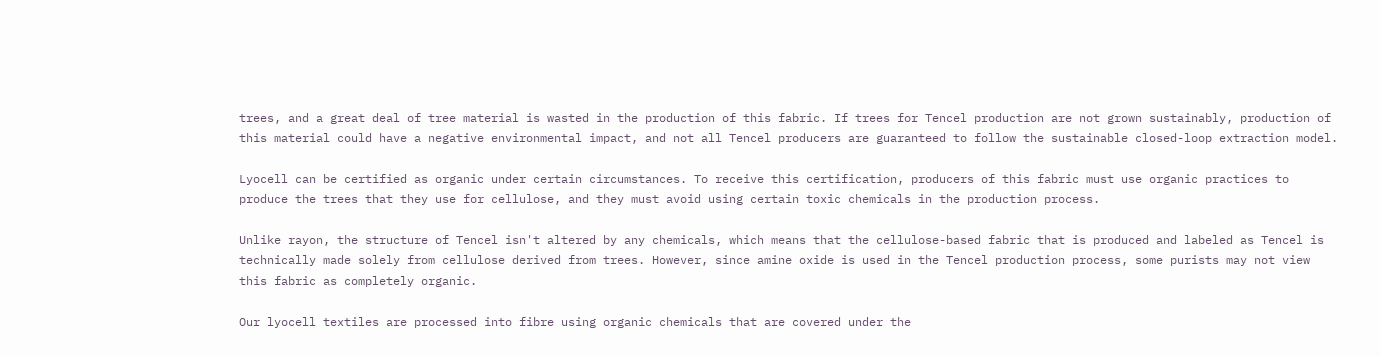trees, and a great deal of tree material is wasted in the production of this fabric. If trees for Tencel production are not grown sustainably, production of this material could have a negative environmental impact, and not all Tencel producers are guaranteed to follow the sustainable closed-loop extraction model.

Lyocell can be certified as organic under certain circumstances. To receive this certification, producers of this fabric must use organic practices to produce the trees that they use for cellulose, and they must avoid using certain toxic chemicals in the production process.

Unlike rayon, the structure of Tencel isn't altered by any chemicals, which means that the cellulose-based fabric that is produced and labeled as Tencel is technically made solely from cellulose derived from trees. However, since amine oxide is used in the Tencel production process, some purists may not view this fabric as completely organic.

Our lyocell textiles are processed into fibre using organic chemicals that are covered under the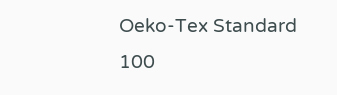Oeko-Tex Standard 100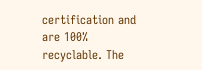certification and are 100% recyclable. The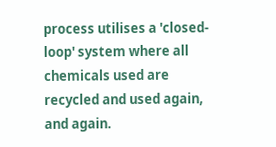process utilises a 'closed-loop' system where all chemicals used are recycled and used again, and again.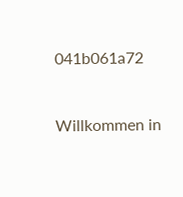041b061a72


Willkommen in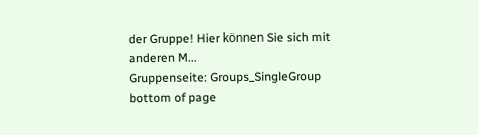der Gruppe! Hier können Sie sich mit anderen M...
Gruppenseite: Groups_SingleGroup
bottom of page